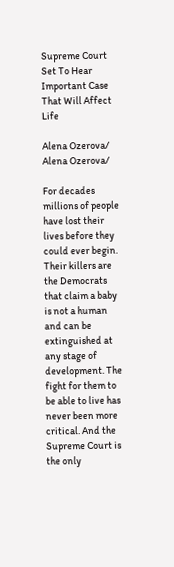Supreme Court Set To Hear Important Case That Will Affect Life

Alena Ozerova/
Alena Ozerova/

For decades millions of people have lost their lives before they could ever begin. Their killers are the Democrats that claim a baby is not a human and can be extinguished at any stage of development. The fight for them to be able to live has never been more critical. And the Supreme Court is the only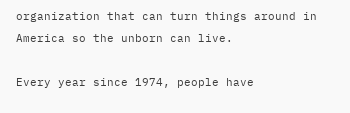organization that can turn things around in America so the unborn can live.

Every year since 1974, people have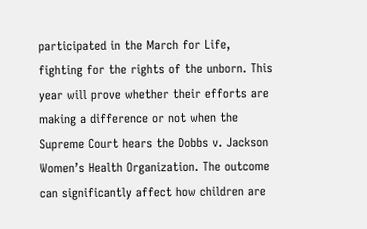participated in the March for Life, fighting for the rights of the unborn. This year will prove whether their efforts are making a difference or not when the Supreme Court hears the Dobbs v. Jackson Women’s Health Organization. The outcome can significantly affect how children are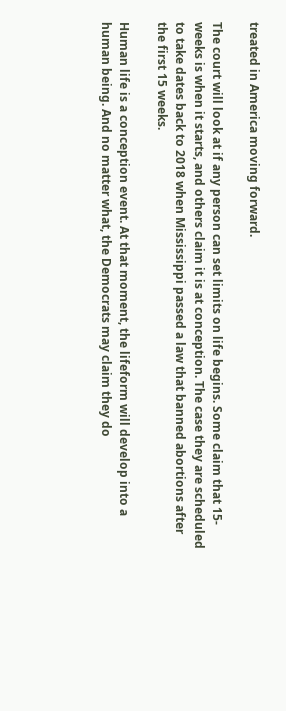treated in America moving forward.

The court will look at if any person can set limits on life begins. Some claim that 15-weeks is when it starts, and others claim it is at conception. The case they are scheduled to take dates back to 2018 when Mississippi passed a law that banned abortions after the first 15 weeks.

Human life is a conception event. At that moment, the lifeform will develop into a human being. And no matter what, the Democrats may claim they do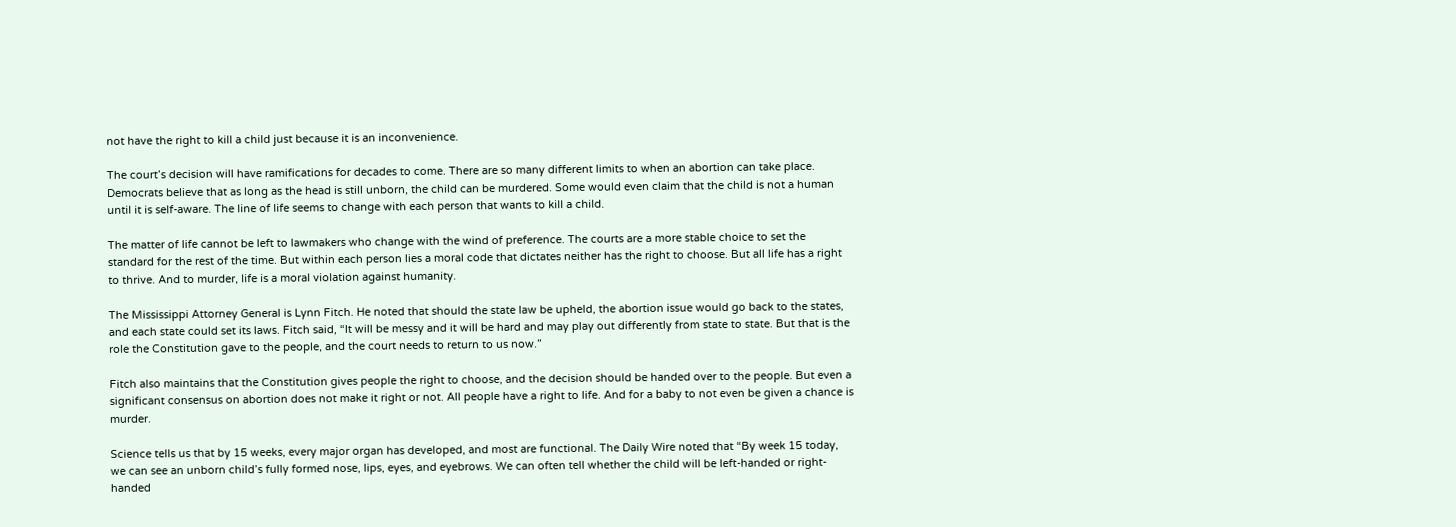not have the right to kill a child just because it is an inconvenience.

The court’s decision will have ramifications for decades to come. There are so many different limits to when an abortion can take place. Democrats believe that as long as the head is still unborn, the child can be murdered. Some would even claim that the child is not a human until it is self-aware. The line of life seems to change with each person that wants to kill a child.

The matter of life cannot be left to lawmakers who change with the wind of preference. The courts are a more stable choice to set the standard for the rest of the time. But within each person lies a moral code that dictates neither has the right to choose. But all life has a right to thrive. And to murder, life is a moral violation against humanity.

The Mississippi Attorney General is Lynn Fitch. He noted that should the state law be upheld, the abortion issue would go back to the states, and each state could set its laws. Fitch said, “It will be messy and it will be hard and may play out differently from state to state. But that is the role the Constitution gave to the people, and the court needs to return to us now.”

Fitch also maintains that the Constitution gives people the right to choose, and the decision should be handed over to the people. But even a significant consensus on abortion does not make it right or not. All people have a right to life. And for a baby to not even be given a chance is murder.

Science tells us that by 15 weeks, every major organ has developed, and most are functional. The Daily Wire noted that “By week 15 today, we can see an unborn child’s fully formed nose, lips, eyes, and eyebrows. We can often tell whether the child will be left-handed or right-handed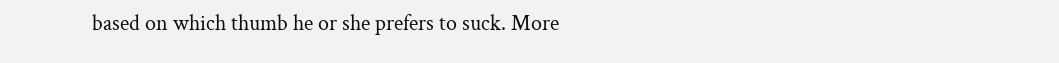based on which thumb he or she prefers to suck. More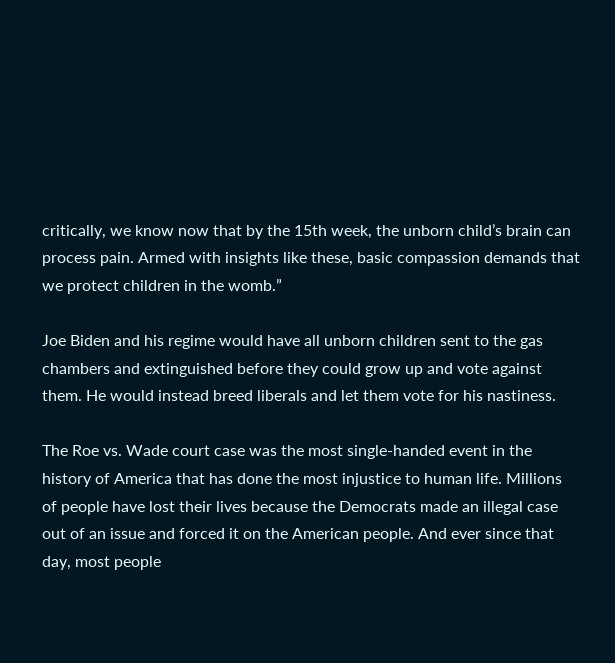critically, we know now that by the 15th week, the unborn child’s brain can process pain. Armed with insights like these, basic compassion demands that we protect children in the womb.”

Joe Biden and his regime would have all unborn children sent to the gas chambers and extinguished before they could grow up and vote against them. He would instead breed liberals and let them vote for his nastiness.

The Roe vs. Wade court case was the most single-handed event in the history of America that has done the most injustice to human life. Millions of people have lost their lives because the Democrats made an illegal case out of an issue and forced it on the American people. And ever since that day, most people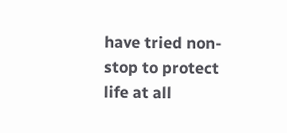have tried non-stop to protect life at all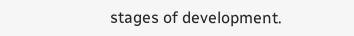stages of development.